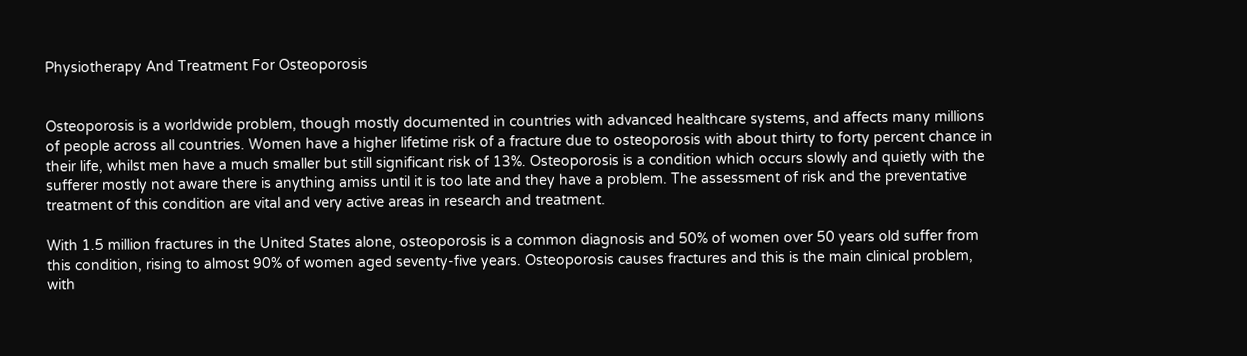Physiotherapy And Treatment For Osteoporosis


Osteoporosis is a worldwide problem, though mostly documented in countries with advanced healthcare systems, and affects many millions of people across all countries. Women have a higher lifetime risk of a fracture due to osteoporosis with about thirty to forty percent chance in their life, whilst men have a much smaller but still significant risk of 13%. Osteoporosis is a condition which occurs slowly and quietly with the sufferer mostly not aware there is anything amiss until it is too late and they have a problem. The assessment of risk and the preventative treatment of this condition are vital and very active areas in research and treatment.

With 1.5 million fractures in the United States alone, osteoporosis is a common diagnosis and 50% of women over 50 years old suffer from this condition, rising to almost 90% of women aged seventy-five years. Osteoporosis causes fractures and this is the main clinical problem, with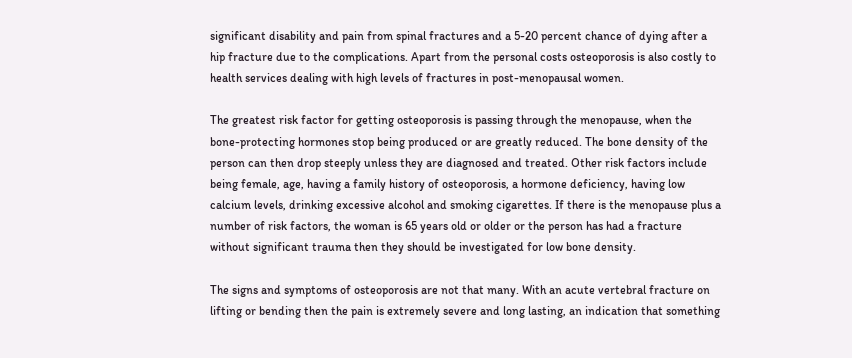significant disability and pain from spinal fractures and a 5-20 percent chance of dying after a hip fracture due to the complications. Apart from the personal costs osteoporosis is also costly to health services dealing with high levels of fractures in post-menopausal women.

The greatest risk factor for getting osteoporosis is passing through the menopause, when the bone-protecting hormones stop being produced or are greatly reduced. The bone density of the person can then drop steeply unless they are diagnosed and treated. Other risk factors include being female, age, having a family history of osteoporosis, a hormone deficiency, having low calcium levels, drinking excessive alcohol and smoking cigarettes. If there is the menopause plus a number of risk factors, the woman is 65 years old or older or the person has had a fracture without significant trauma then they should be investigated for low bone density.

The signs and symptoms of osteoporosis are not that many. With an acute vertebral fracture on lifting or bending then the pain is extremely severe and long lasting, an indication that something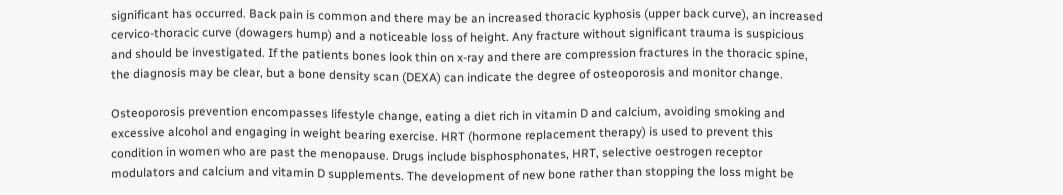significant has occurred. Back pain is common and there may be an increased thoracic kyphosis (upper back curve), an increased cervico-thoracic curve (dowagers hump) and a noticeable loss of height. Any fracture without significant trauma is suspicious and should be investigated. If the patients bones look thin on x-ray and there are compression fractures in the thoracic spine, the diagnosis may be clear, but a bone density scan (DEXA) can indicate the degree of osteoporosis and monitor change.

Osteoporosis prevention encompasses lifestyle change, eating a diet rich in vitamin D and calcium, avoiding smoking and excessive alcohol and engaging in weight bearing exercise. HRT (hormone replacement therapy) is used to prevent this condition in women who are past the menopause. Drugs include bisphosphonates, HRT, selective oestrogen receptor modulators and calcium and vitamin D supplements. The development of new bone rather than stopping the loss might be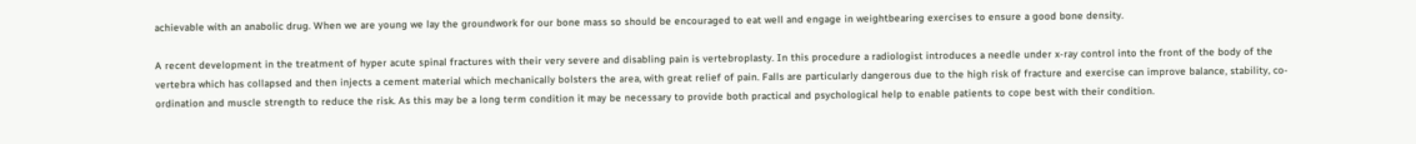achievable with an anabolic drug. When we are young we lay the groundwork for our bone mass so should be encouraged to eat well and engage in weightbearing exercises to ensure a good bone density.

A recent development in the treatment of hyper acute spinal fractures with their very severe and disabling pain is vertebroplasty. In this procedure a radiologist introduces a needle under x-ray control into the front of the body of the vertebra which has collapsed and then injects a cement material which mechanically bolsters the area, with great relief of pain. Falls are particularly dangerous due to the high risk of fracture and exercise can improve balance, stability, co-ordination and muscle strength to reduce the risk. As this may be a long term condition it may be necessary to provide both practical and psychological help to enable patients to cope best with their condition.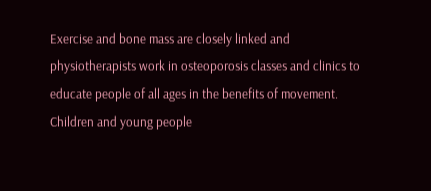Exercise and bone mass are closely linked and physiotherapists work in osteoporosis classes and clinics to educate people of all ages in the benefits of movement. Children and young people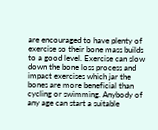are encouraged to have plenty of exercise so their bone mass builds to a good level. Exercise can slow down the bone loss process and impact exercises which jar the bones are more beneficial than cycling or swimming. Anybody of any age can start a suitable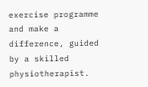exercise programme and make a difference, guided by a skilled physiotherapist.